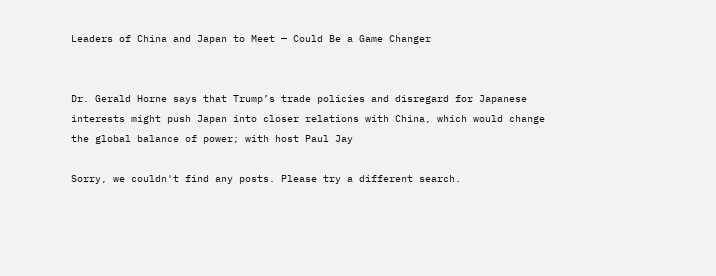Leaders of China and Japan to Meet — Could Be a Game Changer


Dr. Gerald Horne says that Trump’s trade policies and disregard for Japanese interests might push Japan into closer relations with China, which would change the global balance of power; with host Paul Jay

Sorry, we couldn't find any posts. Please try a different search.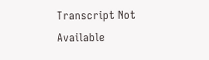Transcript Not Available